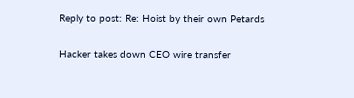Reply to post: Re: Hoist by their own Petards

Hacker takes down CEO wire transfer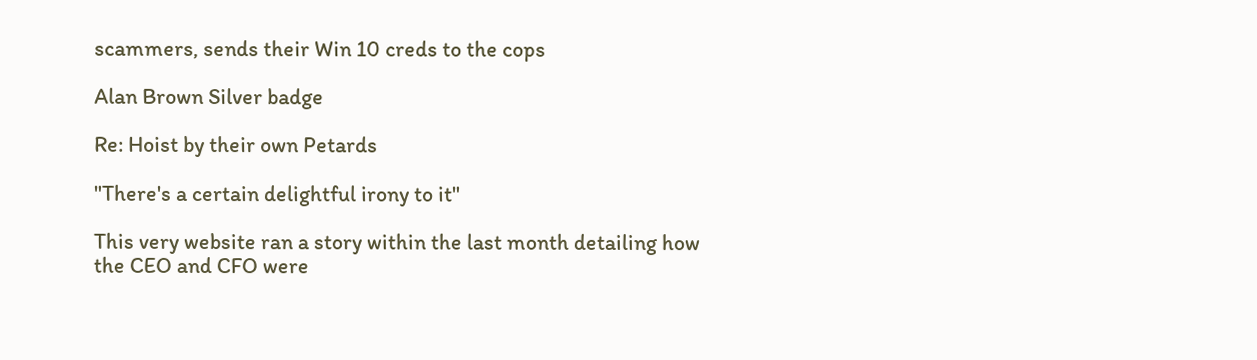scammers, sends their Win 10 creds to the cops

Alan Brown Silver badge

Re: Hoist by their own Petards

"There's a certain delightful irony to it"

This very website ran a story within the last month detailing how the CEO and CFO were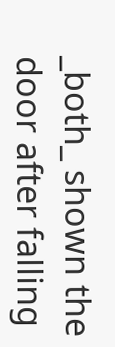_both_ shown the door after falling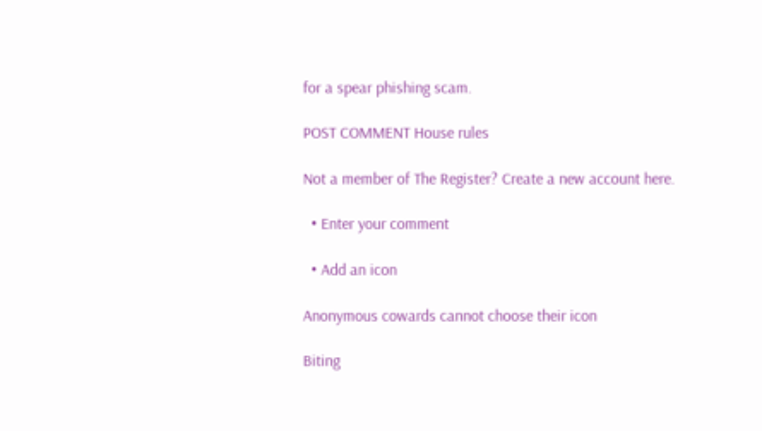for a spear phishing scam.

POST COMMENT House rules

Not a member of The Register? Create a new account here.

  • Enter your comment

  • Add an icon

Anonymous cowards cannot choose their icon

Biting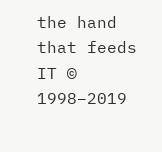the hand that feeds IT © 1998–2019